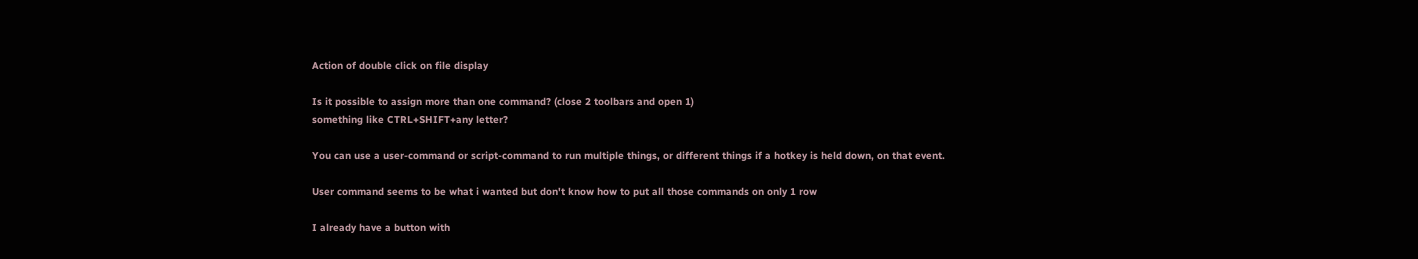Action of double click on file display

Is it possible to assign more than one command? (close 2 toolbars and open 1)
something like CTRL+SHIFT+any letter?

You can use a user-command or script-command to run multiple things, or different things if a hotkey is held down, on that event.

User command seems to be what i wanted but don't know how to put all those commands on only 1 row

I already have a button with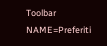Toolbar NAME=Preferiti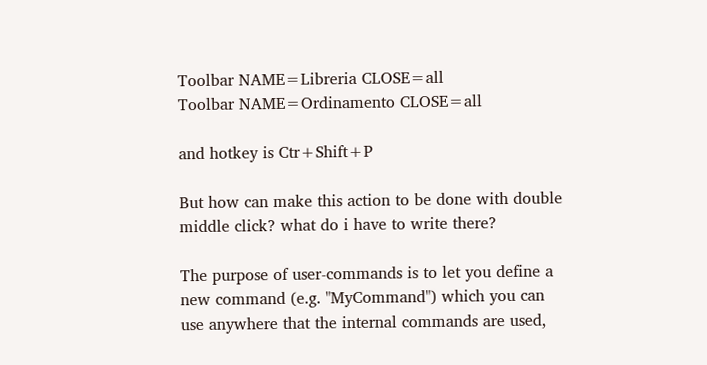Toolbar NAME=Libreria CLOSE=all
Toolbar NAME=Ordinamento CLOSE=all

and hotkey is Ctr+Shift+P

But how can make this action to be done with double middle click? what do i have to write there?

The purpose of user-commands is to let you define a new command (e.g. "MyCommand") which you can use anywhere that the internal commands are used,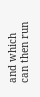and which can then run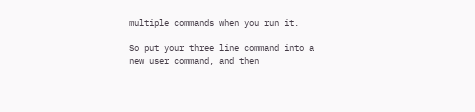multiple commands when you run it.

So put your three line command into a new user command, and then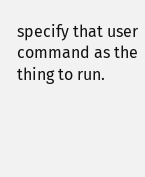specify that user command as the thing to run.